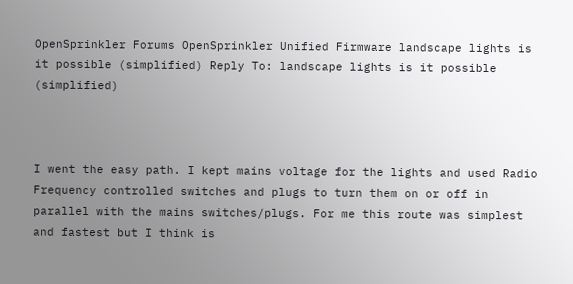OpenSprinkler Forums OpenSprinkler Unified Firmware landscape lights is it possible (simplified) Reply To: landscape lights is it possible (simplified)



I went the easy path. I kept mains voltage for the lights and used Radio Frequency controlled switches and plugs to turn them on or off in parallel with the mains switches/plugs. For me this route was simplest and fastest but I think is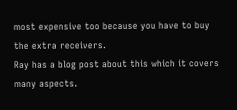most expensive too because you have to buy the extra receivers.
Ray has a blog post about this which it covers many aspects.